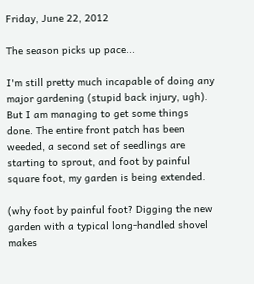Friday, June 22, 2012

The season picks up pace...

I'm still pretty much incapable of doing any major gardening (stupid back injury, ugh). But I am managing to get some things done. The entire front patch has been weeded, a second set of seedlings are starting to sprout, and foot by painful square foot, my garden is being extended.

(why foot by painful foot? Digging the new garden with a typical long-handled shovel makes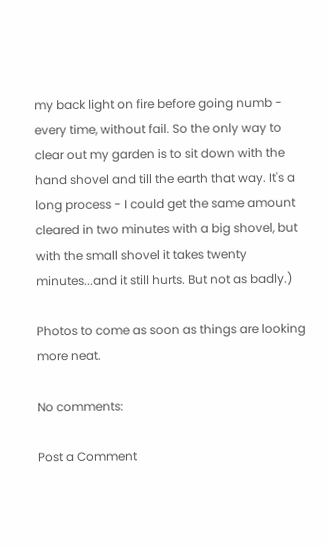my back light on fire before going numb - every time, without fail. So the only way to clear out my garden is to sit down with the hand shovel and till the earth that way. It's a long process - I could get the same amount cleared in two minutes with a big shovel, but with the small shovel it takes twenty minutes...and it still hurts. But not as badly.)

Photos to come as soon as things are looking more neat.

No comments:

Post a Comment